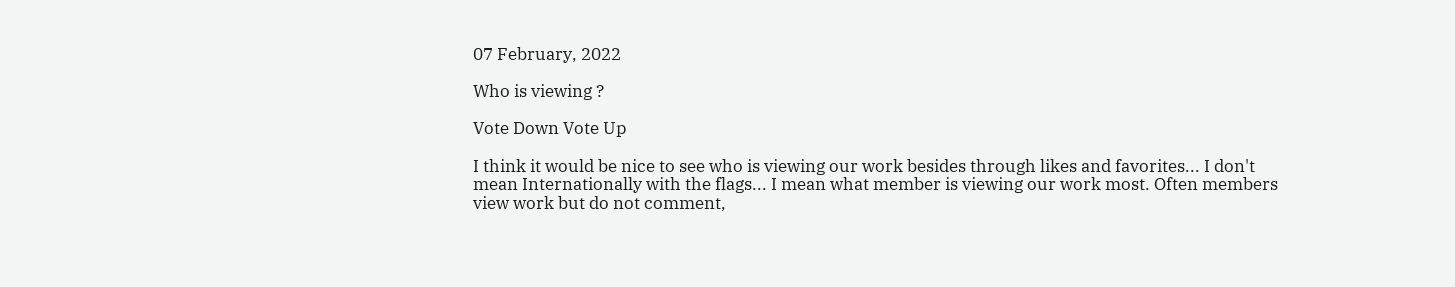07 February, 2022

Who is viewing ?

Vote Down Vote Up

I think it would be nice to see who is viewing our work besides through likes and favorites... I don't mean Internationally with the flags... I mean what member is viewing our work most. Often members view work but do not comment,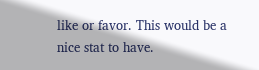like or favor. This would be a nice stat to have.